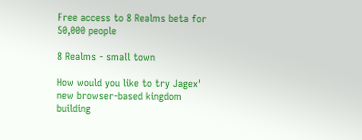Free access to 8 Realms beta for 50,000 people

8 Realms - small town

How would you like to try Jagex' new browser-based kingdom building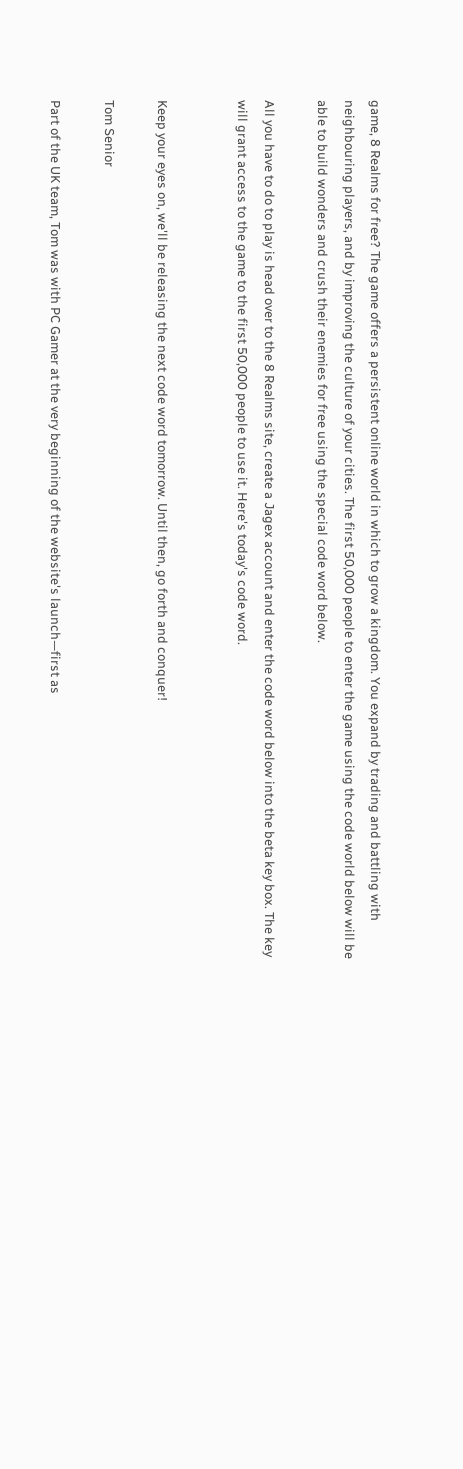game, 8 Realms for free? The game offers a persistent online world in which to grow a kingdom. You expand by trading and battling with neighbouring players, and by improving the culture of your cities. The first 50,000 people to enter the game using the code world below will be able to build wonders and crush their enemies for free using the special code word below.

All you have to do to play is head over to the 8 Realms site, create a Jagex account and enter the code word below into the beta key box. The key will grant access to the game to the first 50,000 people to use it. Here's today's code word.


Keep your eyes on, we'll be releasing the next code word tomorrow. Until then, go forth and conquer!

Tom Senior

Part of the UK team, Tom was with PC Gamer at the very beginning of the website's launch—first as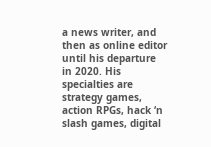a news writer, and then as online editor until his departure in 2020. His specialties are strategy games, action RPGs, hack ‘n slash games, digital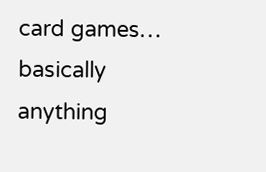card games… basically anything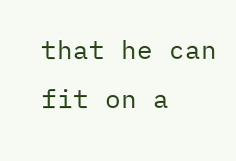that he can fit on a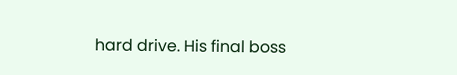hard drive. His final boss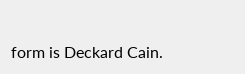form is Deckard Cain.